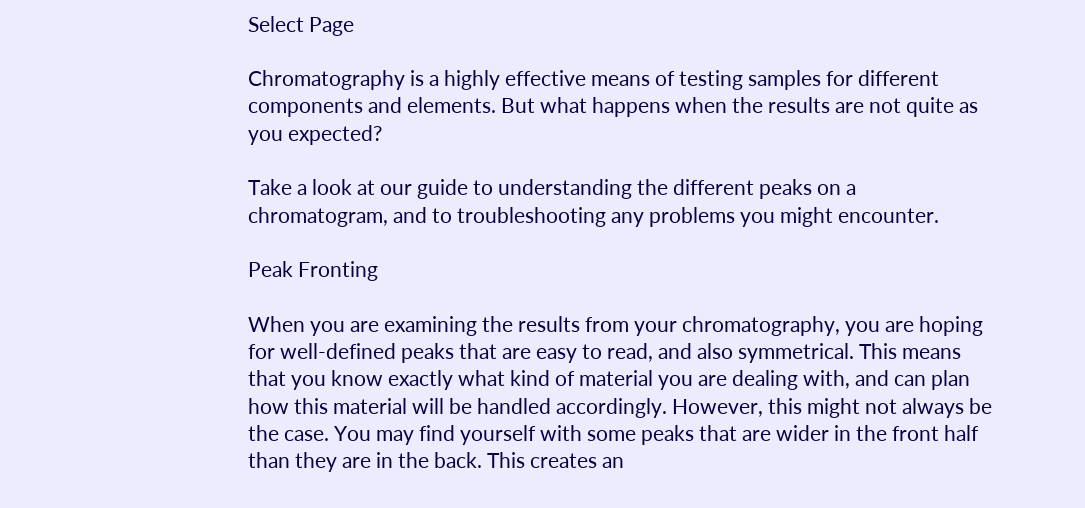Select Page

Chromatography is a highly effective means of testing samples for different components and elements. But what happens when the results are not quite as you expected?

Take a look at our guide to understanding the different peaks on a chromatogram, and to troubleshooting any problems you might encounter.

Peak Fronting

When you are examining the results from your chromatography, you are hoping for well-defined peaks that are easy to read, and also symmetrical. This means that you know exactly what kind of material you are dealing with, and can plan how this material will be handled accordingly. However, this might not always be the case. You may find yourself with some peaks that are wider in the front half than they are in the back. This creates an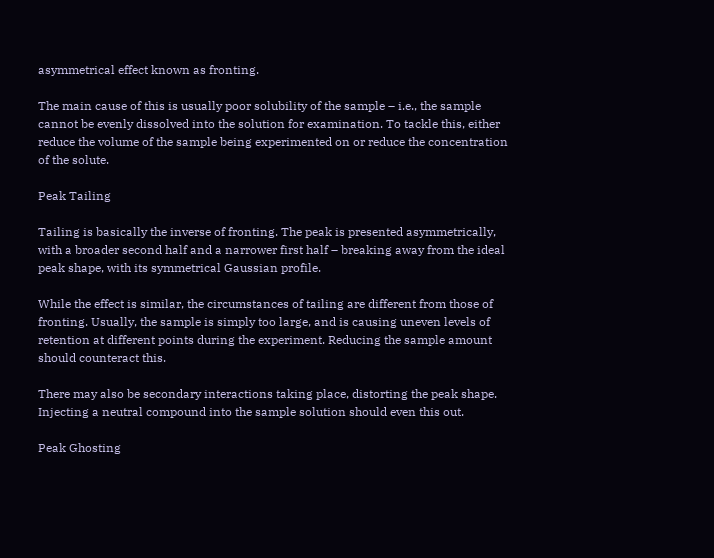asymmetrical effect known as fronting.

The main cause of this is usually poor solubility of the sample – i.e., the sample cannot be evenly dissolved into the solution for examination. To tackle this, either reduce the volume of the sample being experimented on or reduce the concentration of the solute.

Peak Tailing

Tailing is basically the inverse of fronting. The peak is presented asymmetrically, with a broader second half and a narrower first half – breaking away from the ideal peak shape, with its symmetrical Gaussian profile.

While the effect is similar, the circumstances of tailing are different from those of fronting. Usually, the sample is simply too large, and is causing uneven levels of retention at different points during the experiment. Reducing the sample amount should counteract this.

There may also be secondary interactions taking place, distorting the peak shape. Injecting a neutral compound into the sample solution should even this out.

Peak Ghosting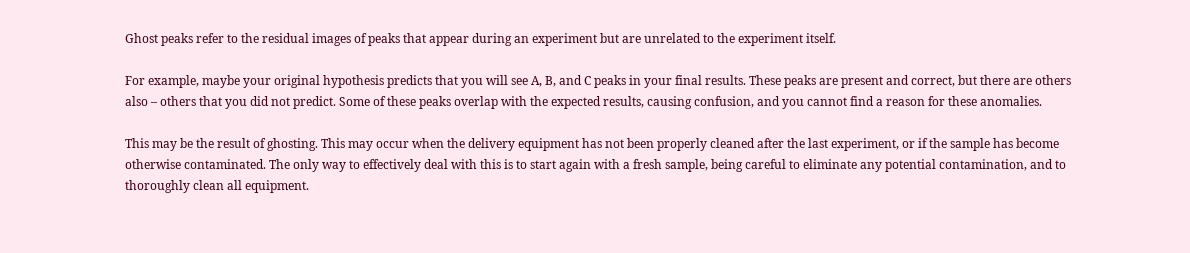Ghost peaks refer to the residual images of peaks that appear during an experiment but are unrelated to the experiment itself.

For example, maybe your original hypothesis predicts that you will see A, B, and C peaks in your final results. These peaks are present and correct, but there are others also – others that you did not predict. Some of these peaks overlap with the expected results, causing confusion, and you cannot find a reason for these anomalies.

This may be the result of ghosting. This may occur when the delivery equipment has not been properly cleaned after the last experiment, or if the sample has become otherwise contaminated. The only way to effectively deal with this is to start again with a fresh sample, being careful to eliminate any potential contamination, and to thoroughly clean all equipment.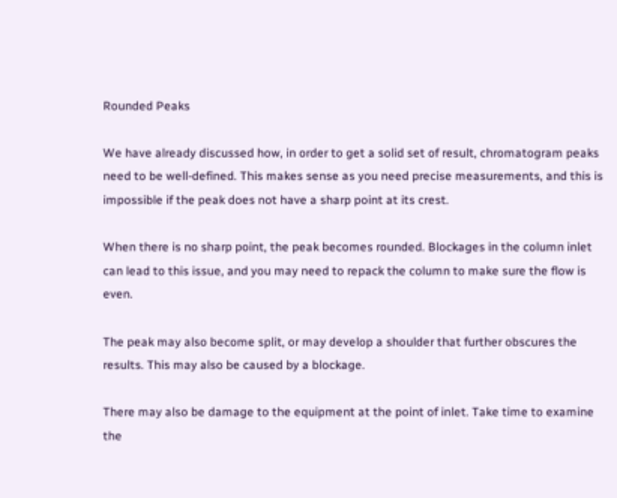Rounded Peaks

We have already discussed how, in order to get a solid set of result, chromatogram peaks need to be well-defined. This makes sense as you need precise measurements, and this is impossible if the peak does not have a sharp point at its crest.

When there is no sharp point, the peak becomes rounded. Blockages in the column inlet can lead to this issue, and you may need to repack the column to make sure the flow is even.

The peak may also become split, or may develop a shoulder that further obscures the results. This may also be caused by a blockage.

There may also be damage to the equipment at the point of inlet. Take time to examine the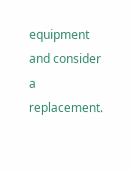equipment and consider a replacement.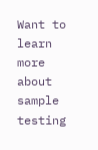Want to learn more about sample testing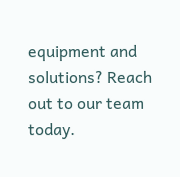equipment and solutions? Reach out to our team today.